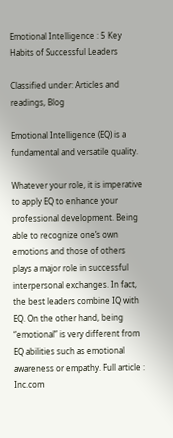Emotional Intelligence : 5 Key Habits of Successful Leaders

Classified under: Articles and readings, Blog

Emotional Intelligence (EQ) is a fundamental and versatile quality.

Whatever your role, it is imperative to apply EQ to enhance your professional development. Being able to recognize one’s own emotions and those of others plays a major role in successful interpersonal exchanges. In fact, the best leaders combine IQ with EQ. On the other hand, being “emotional” is very different from EQ abilities such as emotional awareness or empathy. Full article : Inc.com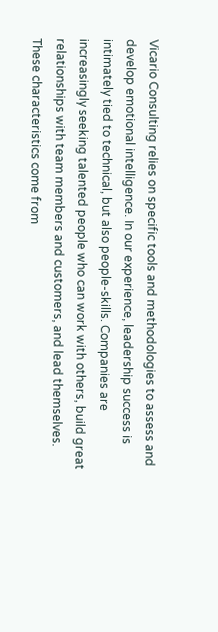Vicario Consulting relies on specific tools and methodologies to assess and develop emotional intelligence. In our experience, leadership success is intimately tied to technical, but also people-skills. Companies are increasingly seeking talented people who can work with others, build great relationships with team members and customers, and lead themselves.  These characteristics come from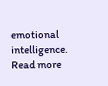emotional intelligence. Read more